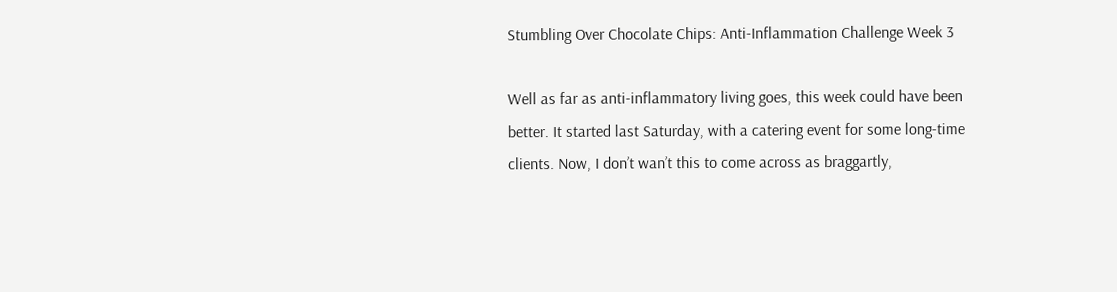Stumbling Over Chocolate Chips: Anti-Inflammation Challenge Week 3

Well as far as anti-inflammatory living goes, this week could have been better. It started last Saturday, with a catering event for some long-time clients. Now, I don’t wan’t this to come across as braggartly,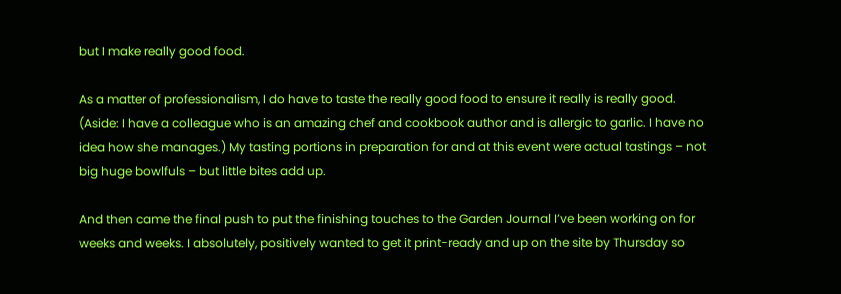but I make really good food.

As a matter of professionalism, I do have to taste the really good food to ensure it really is really good. (Aside: I have a colleague who is an amazing chef and cookbook author and is allergic to garlic. I have no idea how she manages.) My tasting portions in preparation for and at this event were actual tastings – not big huge bowlfuls – but little bites add up.

And then came the final push to put the finishing touches to the Garden Journal I’ve been working on for weeks and weeks. I absolutely, positively wanted to get it print-ready and up on the site by Thursday so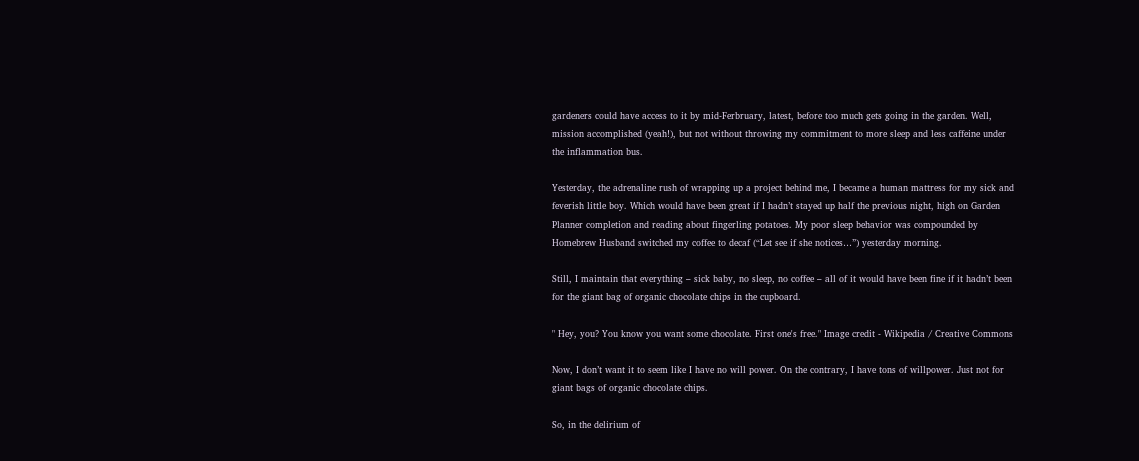gardeners could have access to it by mid-Ferbruary, latest, before too much gets going in the garden. Well, mission accomplished (yeah!), but not without throwing my commitment to more sleep and less caffeine under the inflammation bus.

Yesterday, the adrenaline rush of wrapping up a project behind me, I became a human mattress for my sick and feverish little boy. Which would have been great if I hadn’t stayed up half the previous night, high on Garden Planner completion and reading about fingerling potatoes. My poor sleep behavior was compounded by Homebrew Husband switched my coffee to decaf (“Let see if she notices…”) yesterday morning.

Still, I maintain that everything – sick baby, no sleep, no coffee – all of it would have been fine if it hadn’t been for the giant bag of organic chocolate chips in the cupboard.

" Hey, you? You know you want some chocolate. First one's free." Image credit - Wikipedia / Creative Commons

Now, I don’t want it to seem like I have no will power. On the contrary, I have tons of willpower. Just not for giant bags of organic chocolate chips.

So, in the delirium of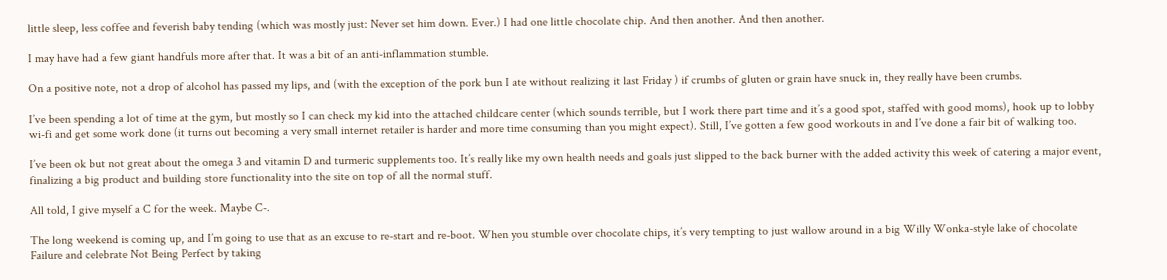little sleep, less coffee and feverish baby tending (which was mostly just: Never set him down. Ever.) I had one little chocolate chip. And then another. And then another.

I may have had a few giant handfuls more after that. It was a bit of an anti-inflammation stumble.

On a positive note, not a drop of alcohol has passed my lips, and (with the exception of the pork bun I ate without realizing it last Friday ) if crumbs of gluten or grain have snuck in, they really have been crumbs.

I’ve been spending a lot of time at the gym, but mostly so I can check my kid into the attached childcare center (which sounds terrible, but I work there part time and it’s a good spot, staffed with good moms), hook up to lobby wi-fi and get some work done (it turns out becoming a very small internet retailer is harder and more time consuming than you might expect). Still, I’ve gotten a few good workouts in and I’ve done a fair bit of walking too.

I’ve been ok but not great about the omega 3 and vitamin D and turmeric supplements too. It’s really like my own health needs and goals just slipped to the back burner with the added activity this week of catering a major event, finalizing a big product and building store functionality into the site on top of all the normal stuff.

All told, I give myself a C for the week. Maybe C-.

The long weekend is coming up, and I’m going to use that as an excuse to re-start and re-boot. When you stumble over chocolate chips, it’s very tempting to just wallow around in a big Willy Wonka-style lake of chocolate Failure and celebrate Not Being Perfect by taking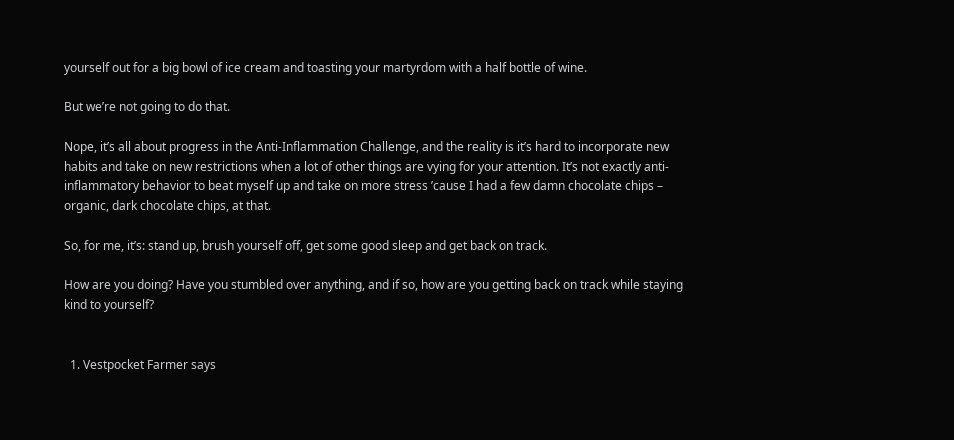yourself out for a big bowl of ice cream and toasting your martyrdom with a half bottle of wine.

But we’re not going to do that.

Nope, it’s all about progress in the Anti-Inflammation Challenge, and the reality is it’s hard to incorporate new habits and take on new restrictions when a lot of other things are vying for your attention. It’s not exactly anti-inflammatory behavior to beat myself up and take on more stress ’cause I had a few damn chocolate chips – organic, dark chocolate chips, at that.

So, for me, it’s: stand up, brush yourself off, get some good sleep and get back on track.

How are you doing? Have you stumbled over anything, and if so, how are you getting back on track while staying kind to yourself?


  1. Vestpocket Farmer says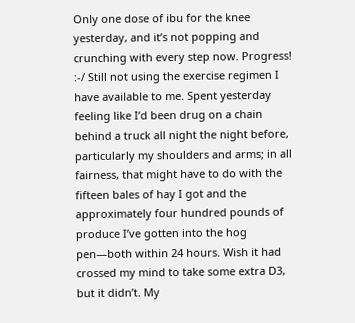Only one dose of ibu for the knee yesterday, and it’s not popping and crunching with every step now. Progress! :-/ Still not using the exercise regimen I have available to me. Spent yesterday feeling like I’d been drug on a chain behind a truck all night the night before, particularly my shoulders and arms; in all fairness, that might have to do with the fifteen bales of hay I got and the approximately four hundred pounds of produce I’ve gotten into the hog pen—both within 24 hours. Wish it had crossed my mind to take some extra D3, but it didn’t. My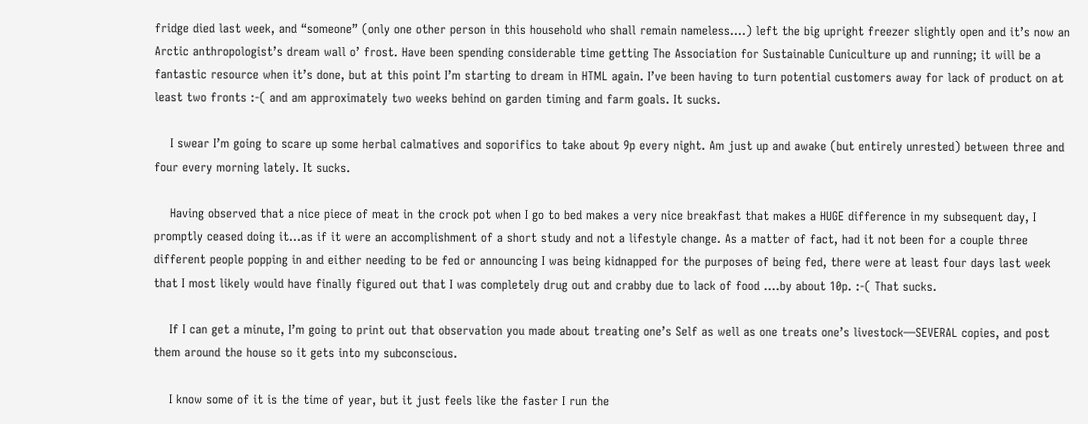fridge died last week, and “someone” (only one other person in this household who shall remain nameless….) left the big upright freezer slightly open and it’s now an Arctic anthropologist’s dream wall o’ frost. Have been spending considerable time getting The Association for Sustainable Cuniculture up and running; it will be a fantastic resource when it’s done, but at this point I’m starting to dream in HTML again. I’ve been having to turn potential customers away for lack of product on at least two fronts :-( and am approximately two weeks behind on garden timing and farm goals. It sucks.

    I swear I’m going to scare up some herbal calmatives and soporifics to take about 9p every night. Am just up and awake (but entirely unrested) between three and four every morning lately. It sucks.

    Having observed that a nice piece of meat in the crock pot when I go to bed makes a very nice breakfast that makes a HUGE difference in my subsequent day, I promptly ceased doing it…as if it were an accomplishment of a short study and not a lifestyle change. As a matter of fact, had it not been for a couple three different people popping in and either needing to be fed or announcing I was being kidnapped for the purposes of being fed, there were at least four days last week that I most likely would have finally figured out that I was completely drug out and crabby due to lack of food ….by about 10p. :-( That sucks.

    If I can get a minute, I’m going to print out that observation you made about treating one’s Self as well as one treats one’s livestock—SEVERAL copies, and post them around the house so it gets into my subconscious.

    I know some of it is the time of year, but it just feels like the faster I run the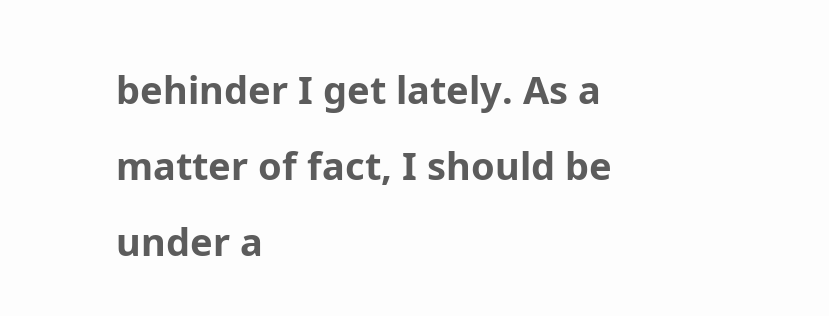behinder I get lately. As a matter of fact, I should be under a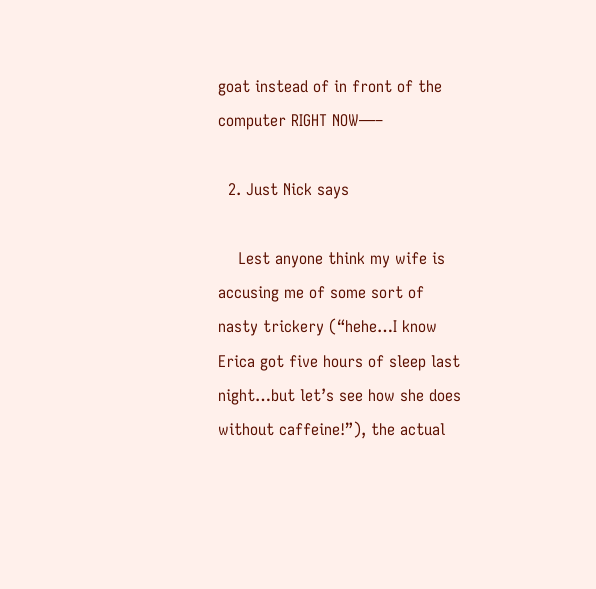goat instead of in front of the computer RIGHT NOW—–

  2. Just Nick says

    Lest anyone think my wife is accusing me of some sort of nasty trickery (“hehe…I know Erica got five hours of sleep last night…but let’s see how she does without caffeine!”), the actual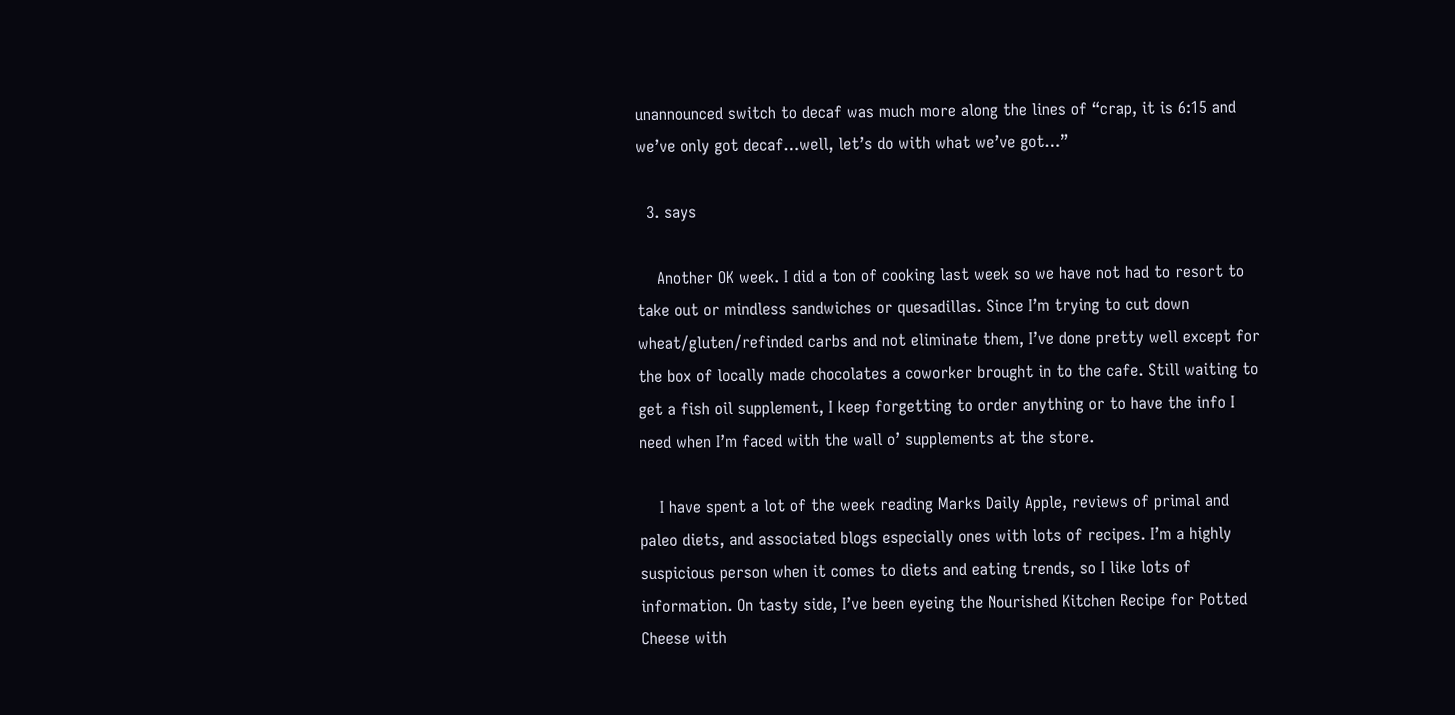unannounced switch to decaf was much more along the lines of “crap, it is 6:15 and we’ve only got decaf…well, let’s do with what we’ve got…”

  3. says

    Another OK week. I did a ton of cooking last week so we have not had to resort to take out or mindless sandwiches or quesadillas. Since I’m trying to cut down wheat/gluten/refinded carbs and not eliminate them, I’ve done pretty well except for the box of locally made chocolates a coworker brought in to the cafe. Still waiting to get a fish oil supplement, I keep forgetting to order anything or to have the info I need when I’m faced with the wall o’ supplements at the store.

    I have spent a lot of the week reading Marks Daily Apple, reviews of primal and paleo diets, and associated blogs especially ones with lots of recipes. I’m a highly suspicious person when it comes to diets and eating trends, so I like lots of information. On tasty side, I’ve been eyeing the Nourished Kitchen Recipe for Potted Cheese with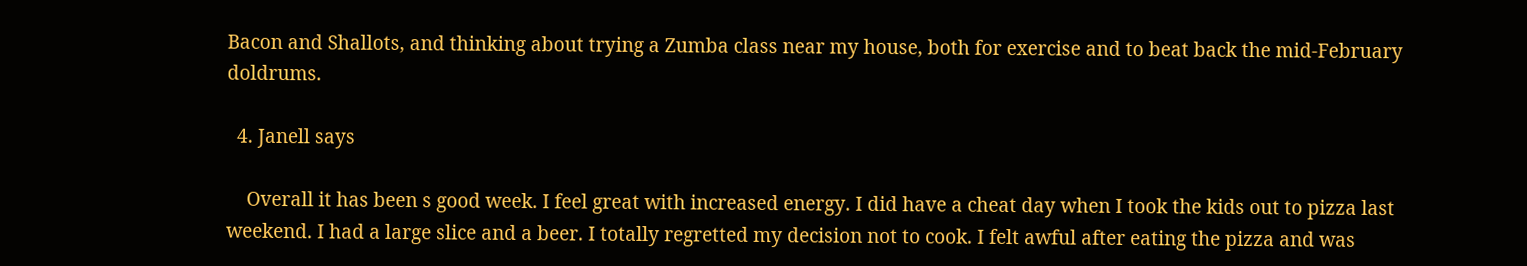Bacon and Shallots, and thinking about trying a Zumba class near my house, both for exercise and to beat back the mid-February doldrums.

  4. Janell says

    Overall it has been s good week. I feel great with increased energy. I did have a cheat day when I took the kids out to pizza last weekend. I had a large slice and a beer. I totally regretted my decision not to cook. I felt awful after eating the pizza and was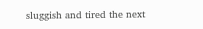sluggish and tired the next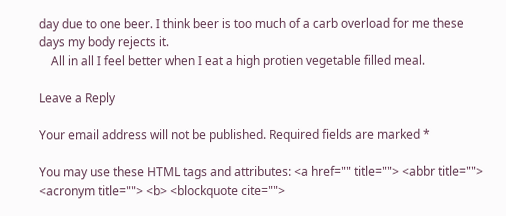day due to one beer. I think beer is too much of a carb overload for me these days my body rejects it.
    All in all I feel better when I eat a high protien vegetable filled meal.

Leave a Reply

Your email address will not be published. Required fields are marked *

You may use these HTML tags and attributes: <a href="" title=""> <abbr title=""> <acronym title=""> <b> <blockquote cite="">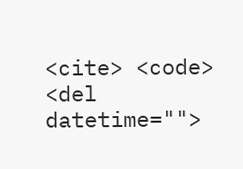<cite> <code> <del datetime="">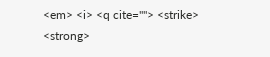<em> <i> <q cite=""> <strike> <strong>